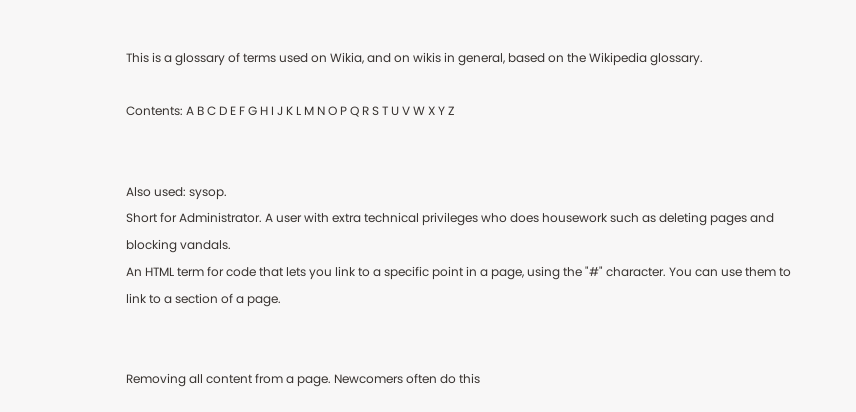This is a glossary of terms used on Wikia, and on wikis in general, based on the Wikipedia glossary.

Contents: A B C D E F G H I J K L M N O P Q R S T U V W X Y Z


Also used: sysop.
Short for Administrator. A user with extra technical privileges who does housework such as deleting pages and blocking vandals.
An HTML term for code that lets you link to a specific point in a page, using the "#" character. You can use them to link to a section of a page.


Removing all content from a page. Newcomers often do this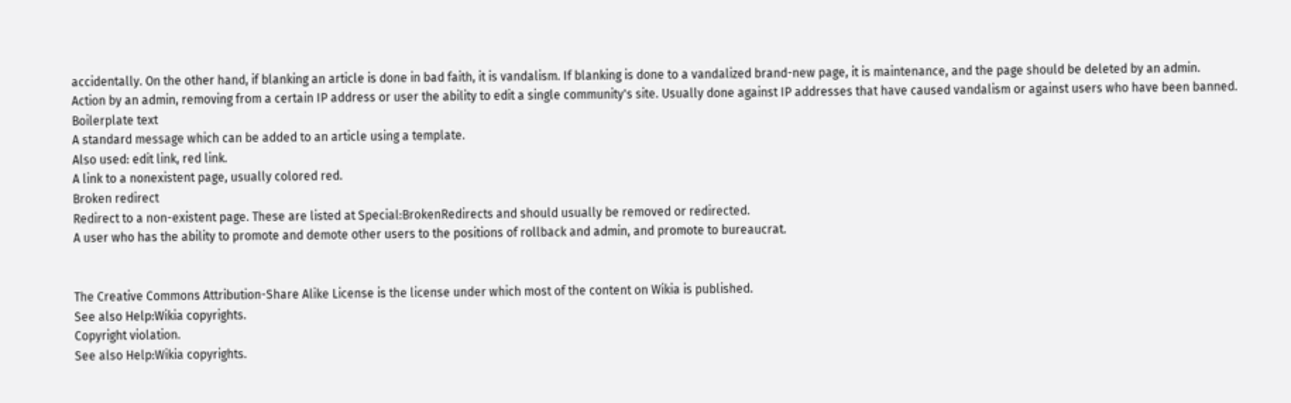accidentally. On the other hand, if blanking an article is done in bad faith, it is vandalism. If blanking is done to a vandalized brand-new page, it is maintenance, and the page should be deleted by an admin.
Action by an admin, removing from a certain IP address or user the ability to edit a single community's site. Usually done against IP addresses that have caused vandalism or against users who have been banned.
Boilerplate text
A standard message which can be added to an article using a template.
Also used: edit link, red link.
A link to a nonexistent page, usually colored red.
Broken redirect
Redirect to a non-existent page. These are listed at Special:BrokenRedirects and should usually be removed or redirected.
A user who has the ability to promote and demote other users to the positions of rollback and admin, and promote to bureaucrat.


The Creative Commons Attribution-Share Alike License is the license under which most of the content on Wikia is published.
See also Help:Wikia copyrights.
Copyright violation.
See also Help:Wikia copyrights.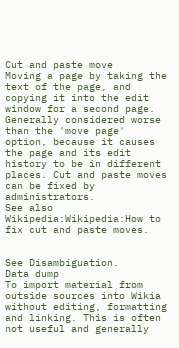Cut and paste move
Moving a page by taking the text of the page, and copying it into the edit window for a second page. Generally considered worse than the 'move page' option, because it causes the page and its edit history to be in different places. Cut and paste moves can be fixed by administrators.
See also Wikipedia:Wikipedia:How to fix cut and paste moves.


See Disambiguation.
Data dump
To import material from outside sources into Wikia without editing, formatting and linking. This is often not useful and generally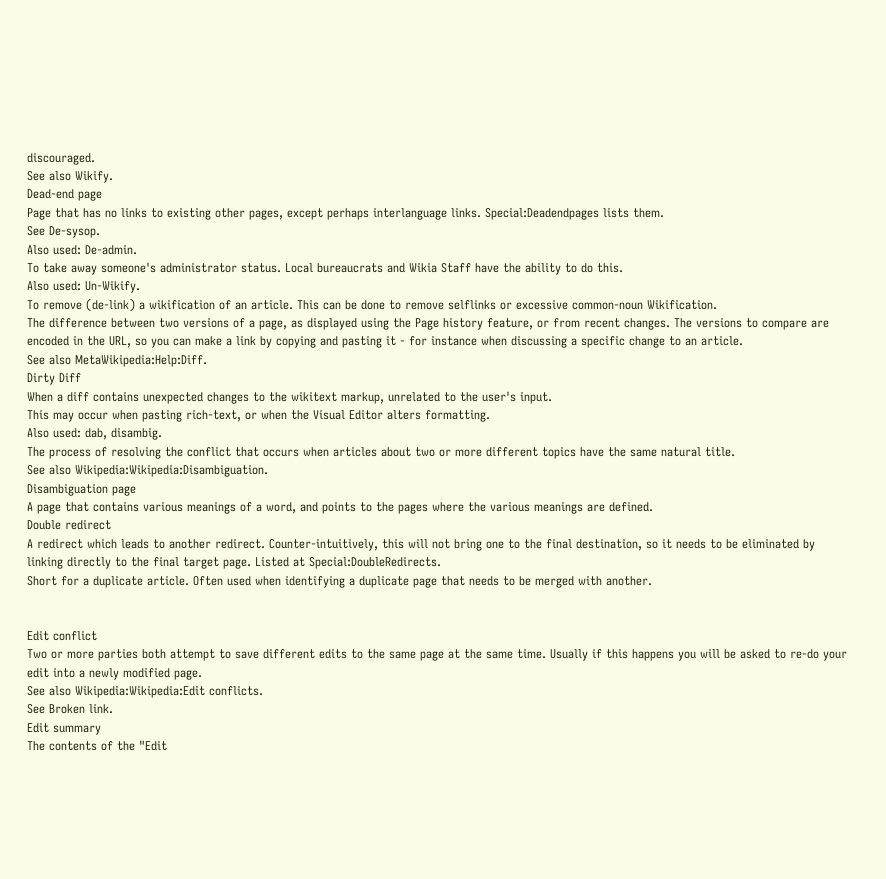discouraged.
See also Wikify.
Dead-end page
Page that has no links to existing other pages, except perhaps interlanguage links. Special:Deadendpages lists them.
See De-sysop.
Also used: De-admin.
To take away someone's administrator status. Local bureaucrats and Wikia Staff have the ability to do this.
Also used: Un-Wikify.
To remove (de-link) a wikification of an article. This can be done to remove selflinks or excessive common-noun Wikification.
The difference between two versions of a page, as displayed using the Page history feature, or from recent changes. The versions to compare are encoded in the URL, so you can make a link by copying and pasting it - for instance when discussing a specific change to an article.
See also MetaWikipedia:Help:Diff.
Dirty Diff
When a diff contains unexpected changes to the wikitext markup, unrelated to the user's input.
This may occur when pasting rich-text, or when the Visual Editor alters formatting.
Also used: dab, disambig.
The process of resolving the conflict that occurs when articles about two or more different topics have the same natural title.
See also Wikipedia:Wikipedia:Disambiguation.
Disambiguation page
A page that contains various meanings of a word, and points to the pages where the various meanings are defined.
Double redirect
A redirect which leads to another redirect. Counter-intuitively, this will not bring one to the final destination, so it needs to be eliminated by linking directly to the final target page. Listed at Special:DoubleRedirects.
Short for a duplicate article. Often used when identifying a duplicate page that needs to be merged with another.


Edit conflict
Two or more parties both attempt to save different edits to the same page at the same time. Usually if this happens you will be asked to re-do your edit into a newly modified page.
See also Wikipedia:Wikipedia:Edit conflicts.
See Broken link.
Edit summary
The contents of the "Edit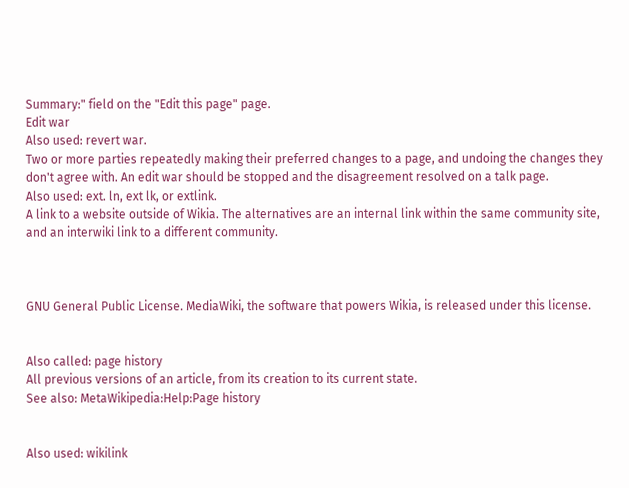Summary:" field on the "Edit this page" page.
Edit war
Also used: revert war.
Two or more parties repeatedly making their preferred changes to a page, and undoing the changes they don't agree with. An edit war should be stopped and the disagreement resolved on a talk page.
Also used: ext. ln, ext lk, or extlink.
A link to a website outside of Wikia. The alternatives are an internal link within the same community site, and an interwiki link to a different community.



GNU General Public License. MediaWiki, the software that powers Wikia, is released under this license.


Also called: page history
All previous versions of an article, from its creation to its current state.
See also: MetaWikipedia:Help:Page history


Also used: wikilink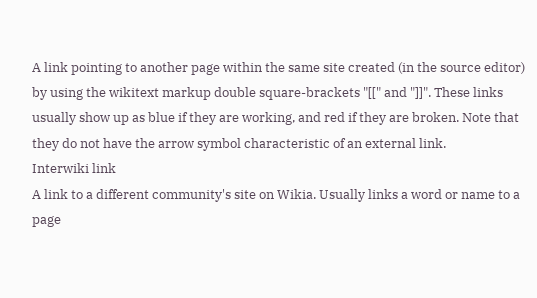A link pointing to another page within the same site created (in the source editor) by using the wikitext markup double square-brackets "[[" and "]]". These links usually show up as blue if they are working, and red if they are broken. Note that they do not have the arrow symbol characteristic of an external link.
Interwiki link
A link to a different community's site on Wikia. Usually links a word or name to a page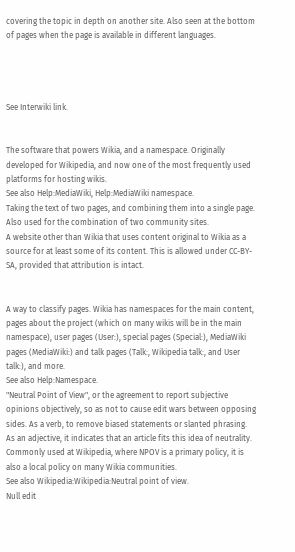covering the topic in depth on another site. Also seen at the bottom of pages when the page is available in different languages.




See Interwiki link.


The software that powers Wikia, and a namespace. Originally developed for Wikipedia, and now one of the most frequently used platforms for hosting wikis.
See also Help:MediaWiki, Help:MediaWiki namespace.
Taking the text of two pages, and combining them into a single page. Also used for the combination of two community sites.
A website other than Wikia that uses content original to Wikia as a source for at least some of its content. This is allowed under CC-BY-SA, provided that attribution is intact.


A way to classify pages. Wikia has namespaces for the main content, pages about the project (which on many wikis will be in the main namespace), user pages (User:), special pages (Special:), MediaWiki pages (MediaWiki:) and talk pages (Talk:, Wikipedia talk:, and User talk:), and more.
See also Help:Namespace.
"Neutral Point of View", or the agreement to report subjective opinions objectively, so as not to cause edit wars between opposing sides. As a verb, to remove biased statements or slanted phrasing. As an adjective, it indicates that an article fits this idea of neutrality. Commonly used at Wikipedia, where NPOV is a primary policy, it is also a local policy on many Wikia communities.
See also Wikipedia:Wikipedia:Neutral point of view.
Null edit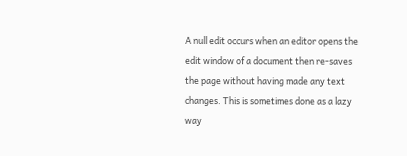A null edit occurs when an editor opens the edit window of a document then re-saves the page without having made any text changes. This is sometimes done as a lazy way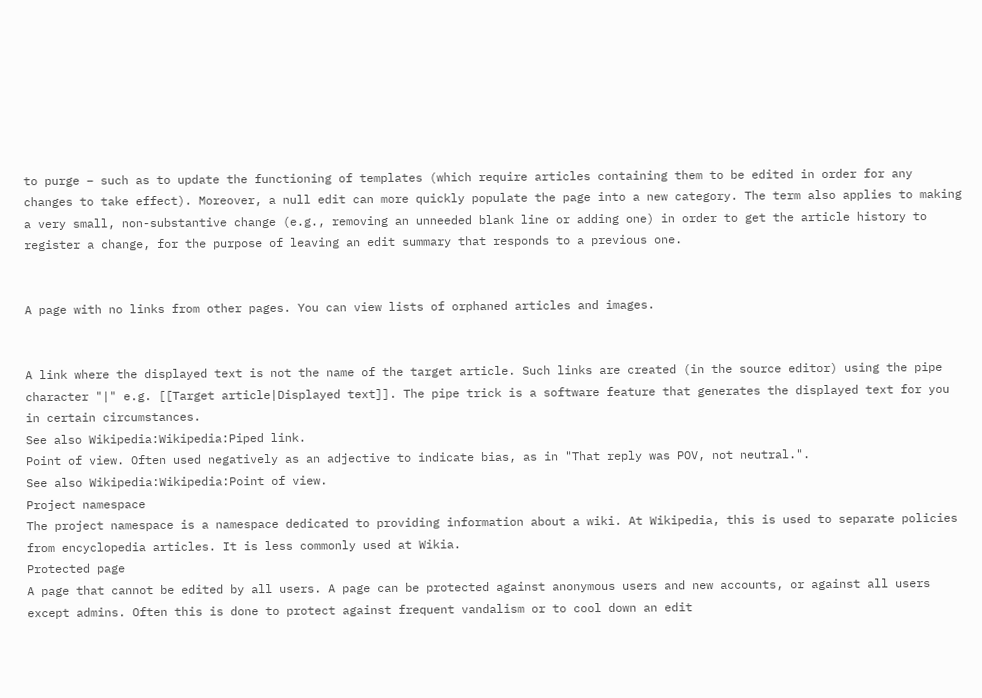to purge – such as to update the functioning of templates (which require articles containing them to be edited in order for any changes to take effect). Moreover, a null edit can more quickly populate the page into a new category. The term also applies to making a very small, non-substantive change (e.g., removing an unneeded blank line or adding one) in order to get the article history to register a change, for the purpose of leaving an edit summary that responds to a previous one.


A page with no links from other pages. You can view lists of orphaned articles and images.


A link where the displayed text is not the name of the target article. Such links are created (in the source editor) using the pipe character "|" e.g. [[Target article|Displayed text]]. The pipe trick is a software feature that generates the displayed text for you in certain circumstances.
See also Wikipedia:Wikipedia:Piped link.
Point of view. Often used negatively as an adjective to indicate bias, as in "That reply was POV, not neutral.".
See also Wikipedia:Wikipedia:Point of view.
Project namespace
The project namespace is a namespace dedicated to providing information about a wiki. At Wikipedia, this is used to separate policies from encyclopedia articles. It is less commonly used at Wikia.
Protected page
A page that cannot be edited by all users. A page can be protected against anonymous users and new accounts, or against all users except admins. Often this is done to protect against frequent vandalism or to cool down an edit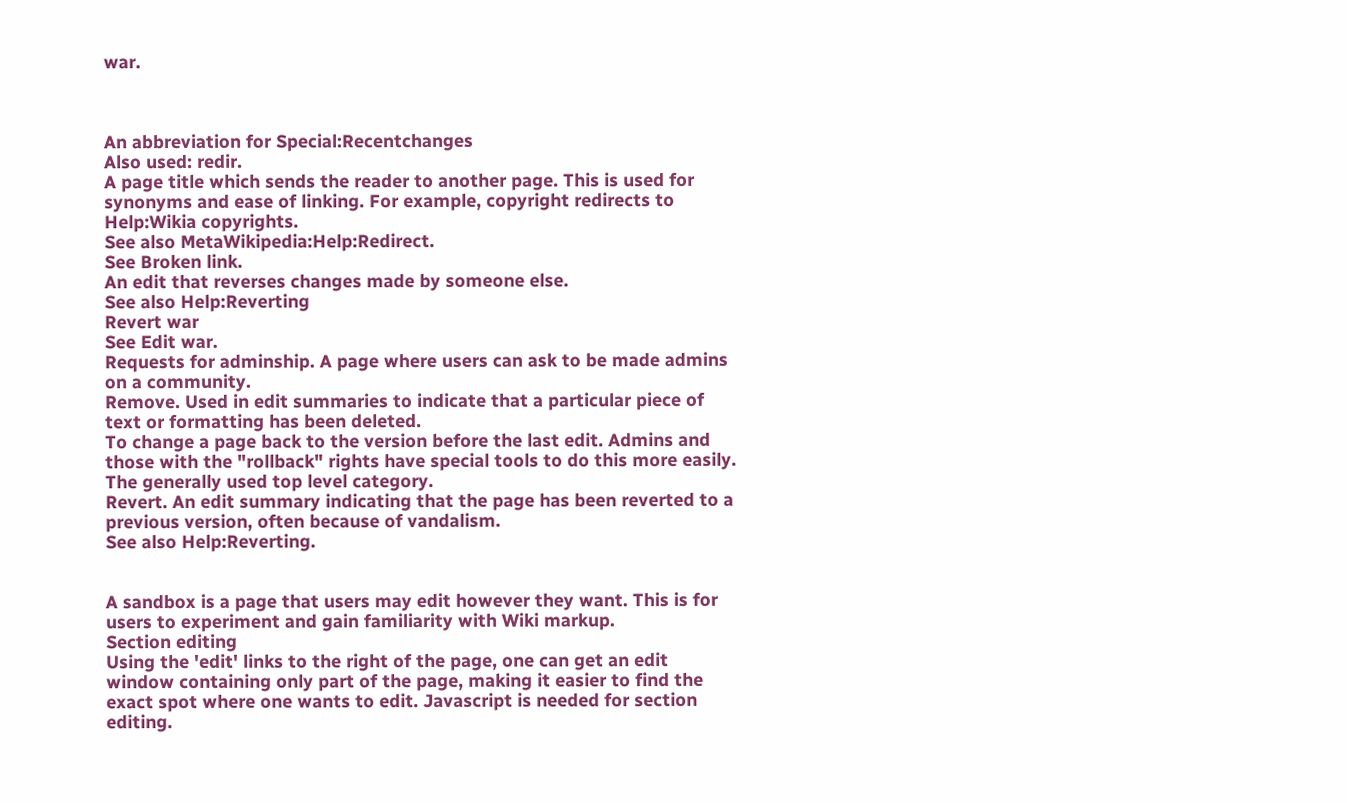war.



An abbreviation for Special:Recentchanges
Also used: redir.
A page title which sends the reader to another page. This is used for synonyms and ease of linking. For example, copyright redirects to Help:Wikia copyrights.
See also MetaWikipedia:Help:Redirect.
See Broken link.
An edit that reverses changes made by someone else.
See also Help:Reverting
Revert war
See Edit war.
Requests for adminship. A page where users can ask to be made admins on a community.
Remove. Used in edit summaries to indicate that a particular piece of text or formatting has been deleted.
To change a page back to the version before the last edit. Admins and those with the "rollback" rights have special tools to do this more easily.
The generally used top level category.
Revert. An edit summary indicating that the page has been reverted to a previous version, often because of vandalism.
See also Help:Reverting.


A sandbox is a page that users may edit however they want. This is for users to experiment and gain familiarity with Wiki markup.
Section editing
Using the 'edit' links to the right of the page, one can get an edit window containing only part of the page, making it easier to find the exact spot where one wants to edit. Javascript is needed for section editing.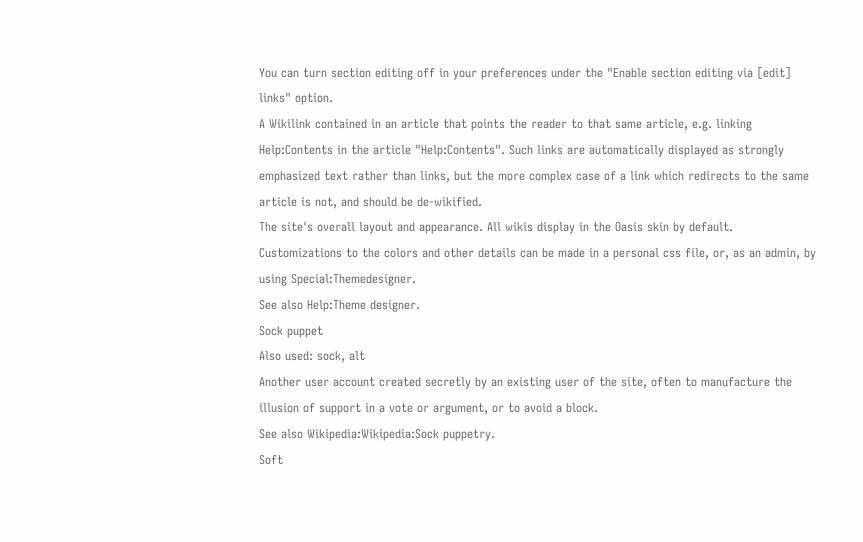You can turn section editing off in your preferences under the "Enable section editing via [edit] links" option.
A Wikilink contained in an article that points the reader to that same article, e.g. linking Help:Contents in the article "Help:Contents". Such links are automatically displayed as strongly emphasized text rather than links, but the more complex case of a link which redirects to the same article is not, and should be de-wikified.
The site's overall layout and appearance. All wikis display in the Oasis skin by default. Customizations to the colors and other details can be made in a personal css file, or, as an admin, by using Special:Themedesigner.
See also Help:Theme designer.
Sock puppet
Also used: sock, alt
Another user account created secretly by an existing user of the site, often to manufacture the illusion of support in a vote or argument, or to avoid a block.
See also Wikipedia:Wikipedia:Sock puppetry.
Soft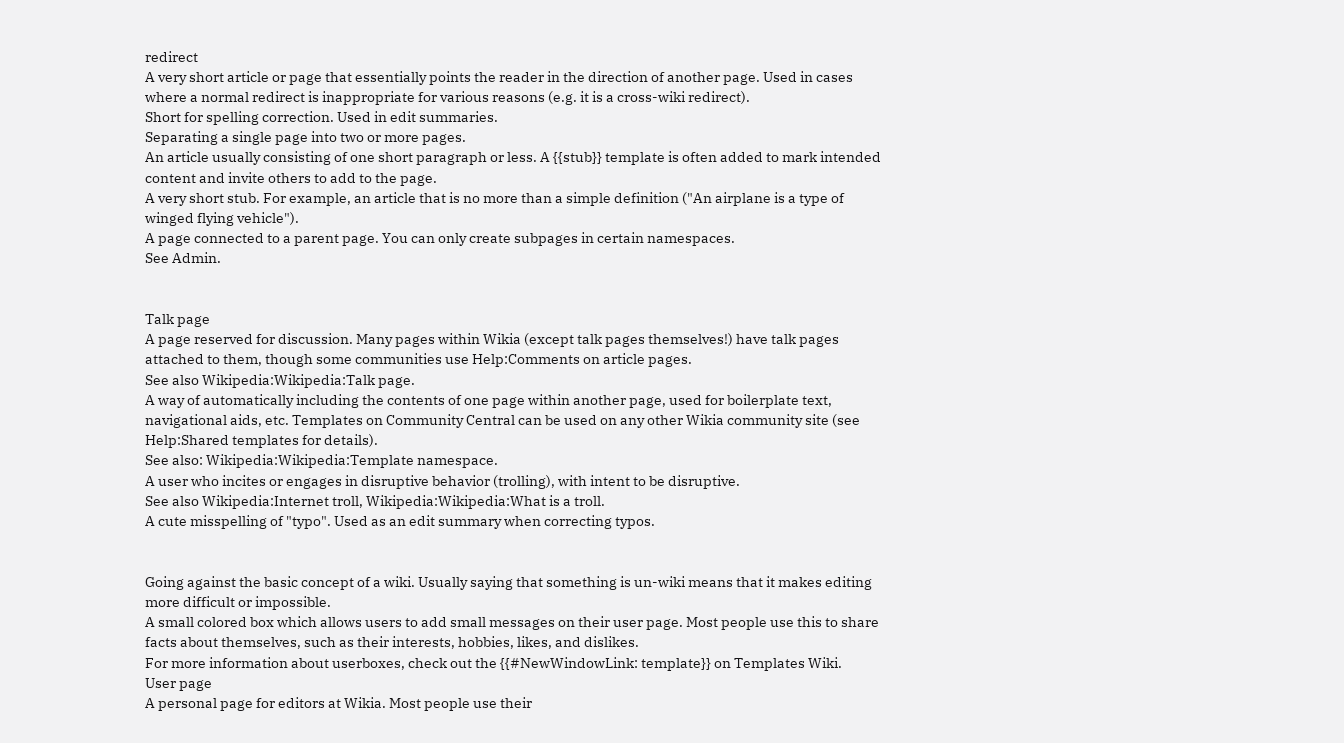redirect
A very short article or page that essentially points the reader in the direction of another page. Used in cases where a normal redirect is inappropriate for various reasons (e.g. it is a cross-wiki redirect).
Short for spelling correction. Used in edit summaries.
Separating a single page into two or more pages.
An article usually consisting of one short paragraph or less. A {{stub}} template is often added to mark intended content and invite others to add to the page.
A very short stub. For example, an article that is no more than a simple definition ("An airplane is a type of winged flying vehicle").
A page connected to a parent page. You can only create subpages in certain namespaces.
See Admin.


Talk page
A page reserved for discussion. Many pages within Wikia (except talk pages themselves!) have talk pages attached to them, though some communities use Help:Comments on article pages.
See also Wikipedia:Wikipedia:Talk page.
A way of automatically including the contents of one page within another page, used for boilerplate text, navigational aids, etc. Templates on Community Central can be used on any other Wikia community site (see Help:Shared templates for details).
See also: Wikipedia:Wikipedia:Template namespace.
A user who incites or engages in disruptive behavior (trolling), with intent to be disruptive.
See also Wikipedia:Internet troll, Wikipedia:Wikipedia:What is a troll.
A cute misspelling of "typo". Used as an edit summary when correcting typos.


Going against the basic concept of a wiki. Usually saying that something is un-wiki means that it makes editing more difficult or impossible.
A small colored box which allows users to add small messages on their user page. Most people use this to share facts about themselves, such as their interests, hobbies, likes, and dislikes.
For more information about userboxes, check out the {{#NewWindowLink: template}} on Templates Wiki.
User page
A personal page for editors at Wikia. Most people use their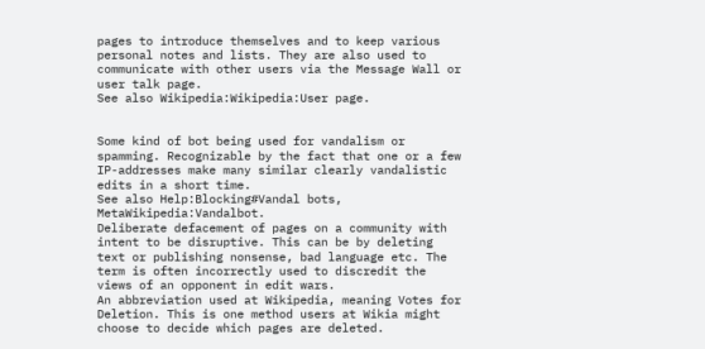pages to introduce themselves and to keep various personal notes and lists. They are also used to communicate with other users via the Message Wall or user talk page.
See also Wikipedia:Wikipedia:User page.


Some kind of bot being used for vandalism or spamming. Recognizable by the fact that one or a few IP-addresses make many similar clearly vandalistic edits in a short time.
See also Help:Blocking#Vandal bots, MetaWikipedia:Vandalbot.
Deliberate defacement of pages on a community with intent to be disruptive. This can be by deleting text or publishing nonsense, bad language etc. The term is often incorrectly used to discredit the views of an opponent in edit wars.
An abbreviation used at Wikipedia, meaning Votes for Deletion. This is one method users at Wikia might choose to decide which pages are deleted.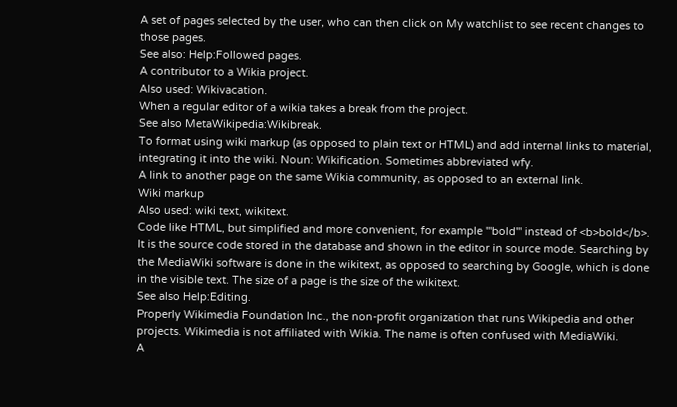A set of pages selected by the user, who can then click on My watchlist to see recent changes to those pages.
See also: Help:Followed pages.
A contributor to a Wikia project.
Also used: Wikivacation.
When a regular editor of a wikia takes a break from the project.
See also MetaWikipedia:Wikibreak.
To format using wiki markup (as opposed to plain text or HTML) and add internal links to material, integrating it into the wiki. Noun: Wikification. Sometimes abbreviated wfy.
A link to another page on the same Wikia community, as opposed to an external link.
Wiki markup
Also used: wiki text, wikitext.
Code like HTML, but simplified and more convenient, for example '''bold''' instead of <b>bold</b>. It is the source code stored in the database and shown in the editor in source mode. Searching by the MediaWiki software is done in the wikitext, as opposed to searching by Google, which is done in the visible text. The size of a page is the size of the wikitext.
See also Help:Editing.
Properly Wikimedia Foundation Inc., the non-profit organization that runs Wikipedia and other projects. Wikimedia is not affiliated with Wikia. The name is often confused with MediaWiki.
A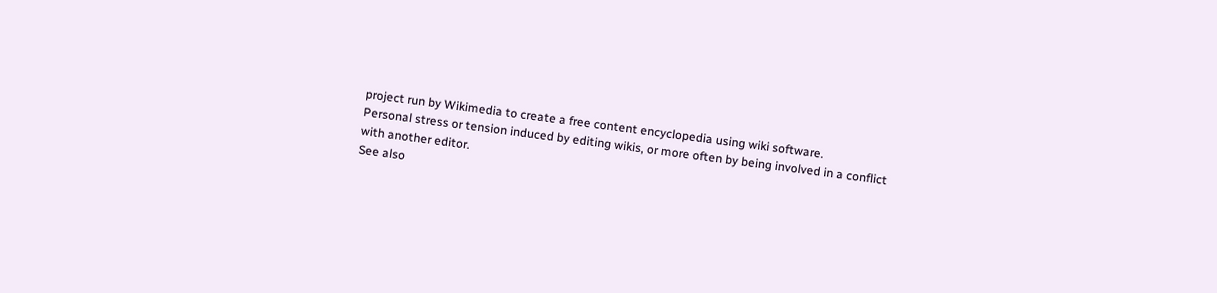project run by Wikimedia to create a free content encyclopedia using wiki software.
Personal stress or tension induced by editing wikis, or more often by being involved in a conflict with another editor.
See also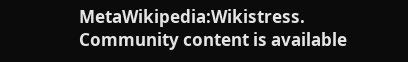MetaWikipedia:Wikistress.
Community content is available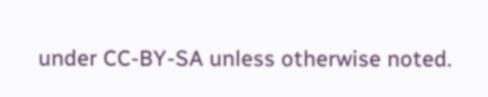under CC-BY-SA unless otherwise noted.